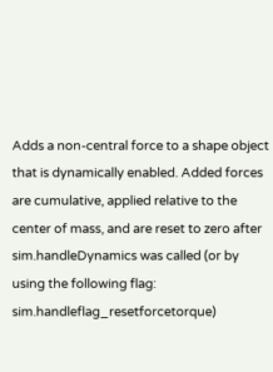Adds a non-central force to a shape object that is dynamically enabled. Added forces are cumulative, applied relative to the center of mass, and are reset to zero after sim.handleDynamics was called (or by using the following flag: sim.handleflag_resetforcetorque)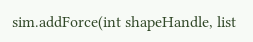sim.addForce(int shapeHandle, list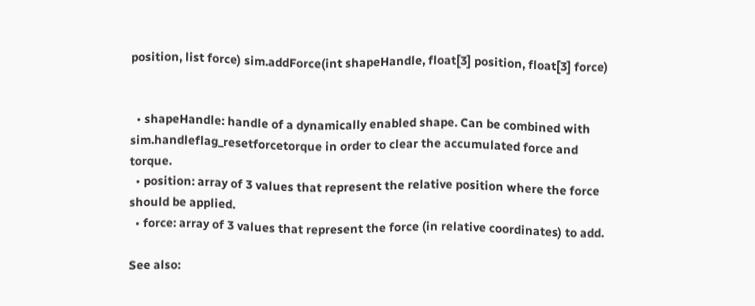position, list force) sim.addForce(int shapeHandle, float[3] position, float[3] force)


  • shapeHandle: handle of a dynamically enabled shape. Can be combined with sim.handleflag_resetforcetorque in order to clear the accumulated force and torque.
  • position: array of 3 values that represent the relative position where the force should be applied.
  • force: array of 3 values that represent the force (in relative coordinates) to add.

See also: